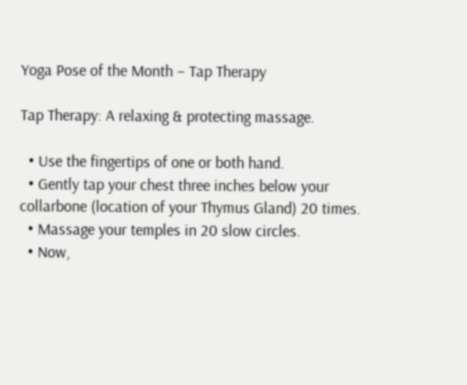Yoga Pose of the Month – Tap Therapy

Tap Therapy: A relaxing & protecting massage.

  • Use the fingertips of one or both hand.
  • Gently tap your chest three inches below your collarbone (location of your Thymus Gland) 20 times.
  • Massage your temples in 20 slow circles.
  • Now,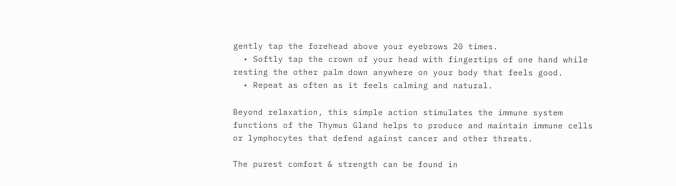gently tap the forehead above your eyebrows 20 times.
  • Softly tap the crown of your head with fingertips of one hand while resting the other palm down anywhere on your body that feels good.
  • Repeat as often as it feels calming and natural.

Beyond relaxation, this simple action stimulates the immune system functions of the Thymus Gland helps to produce and maintain immune cells or lymphocytes that defend against cancer and other threats.

The purest comfort & strength can be found in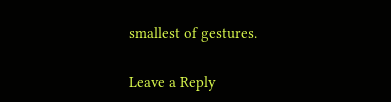smallest of gestures.

Leave a Reply